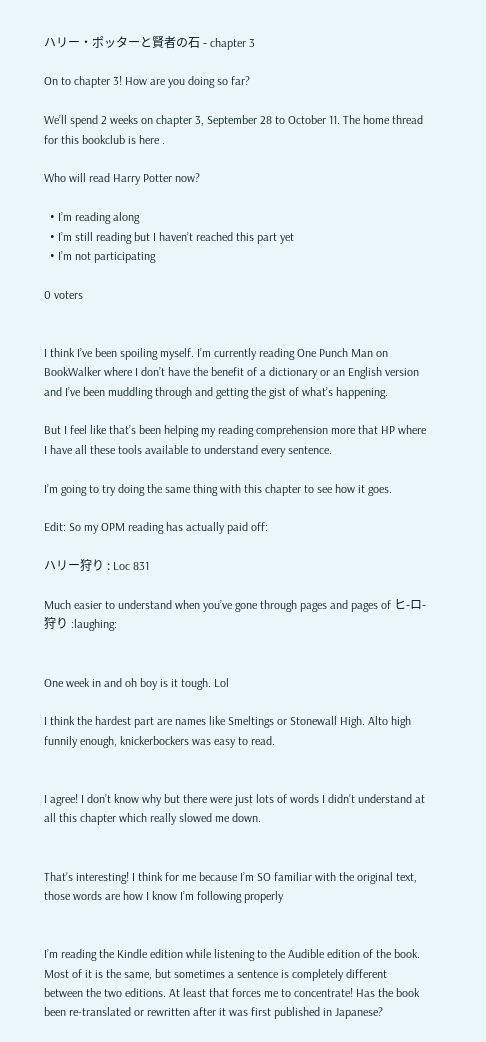ハリー・ポッターと賢者の石 - chapter 3

On to chapter 3! How are you doing so far?

We’ll spend 2 weeks on chapter 3, September 28 to October 11. The home thread for this bookclub is here .

Who will read Harry Potter now?

  • I’m reading along
  • I’m still reading but I haven’t reached this part yet
  • I’m not participating

0 voters


I think I’ve been spoiling myself. I’m currently reading One Punch Man on BookWalker where I don’t have the benefit of a dictionary or an English version and I’ve been muddling through and getting the gist of what’s happening.

But I feel like that’s been helping my reading comprehension more that HP where I have all these tools available to understand every sentence.

I’m going to try doing the same thing with this chapter to see how it goes.

Edit: So my OPM reading has actually paid off:

ハリー狩り : Loc 831

Much easier to understand when you’ve gone through pages and pages of ヒ-ロ-狩り :laughing:


One week in and oh boy is it tough. Lol

I think the hardest part are names like Smeltings or Stonewall High. Alto high funnily enough, knickerbockers was easy to read.


I agree! I don’t know why but there were just lots of words I didn’t understand at all this chapter which really slowed me down.


That’s interesting! I think for me because I’m SO familiar with the original text, those words are how I know I’m following properly


I’m reading the Kindle edition while listening to the Audible edition of the book. Most of it is the same, but sometimes a sentence is completely different between the two editions. At least that forces me to concentrate! Has the book been re-translated or rewritten after it was first published in Japanese?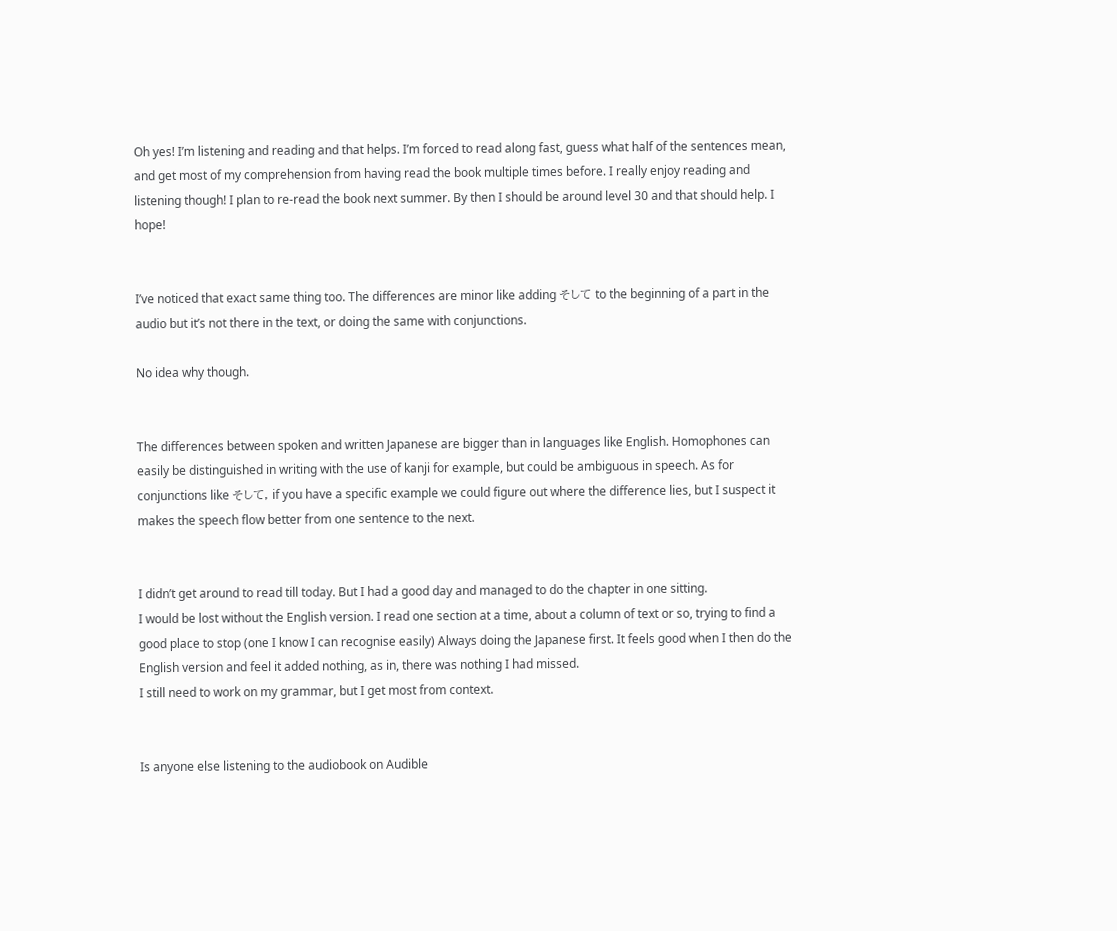Oh yes! I’m listening and reading and that helps. I’m forced to read along fast, guess what half of the sentences mean, and get most of my comprehension from having read the book multiple times before. I really enjoy reading and listening though! I plan to re-read the book next summer. By then I should be around level 30 and that should help. I hope!


I’ve noticed that exact same thing too. The differences are minor like adding そして to the beginning of a part in the audio but it’s not there in the text, or doing the same with conjunctions.

No idea why though.


The differences between spoken and written Japanese are bigger than in languages like English. Homophones can easily be distinguished in writing with the use of kanji for example, but could be ambiguous in speech. As for conjunctions like そして, if you have a specific example we could figure out where the difference lies, but I suspect it makes the speech flow better from one sentence to the next.


I didn’t get around to read till today. But I had a good day and managed to do the chapter in one sitting.
I would be lost without the English version. I read one section at a time, about a column of text or so, trying to find a good place to stop (one I know I can recognise easily) Always doing the Japanese first. It feels good when I then do the English version and feel it added nothing, as in, there was nothing I had missed.
I still need to work on my grammar, but I get most from context.


Is anyone else listening to the audiobook on Audible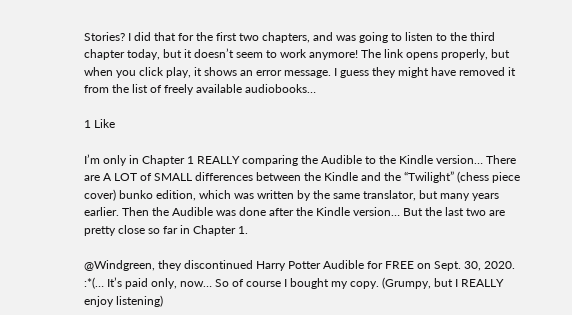Stories? I did that for the first two chapters, and was going to listen to the third chapter today, but it doesn’t seem to work anymore! The link opens properly, but when you click play, it shows an error message. I guess they might have removed it from the list of freely available audiobooks…

1 Like

I’m only in Chapter 1 REALLY comparing the Audible to the Kindle version… There are A LOT of SMALL differences between the Kindle and the “Twilight” (chess piece cover) bunko edition, which was written by the same translator, but many years earlier. Then the Audible was done after the Kindle version… But the last two are pretty close so far in Chapter 1.

@Windgreen, they discontinued Harry Potter Audible for FREE on Sept. 30, 2020. :*(… It’s paid only, now… So of course I bought my copy. (Grumpy, but I REALLY enjoy listening)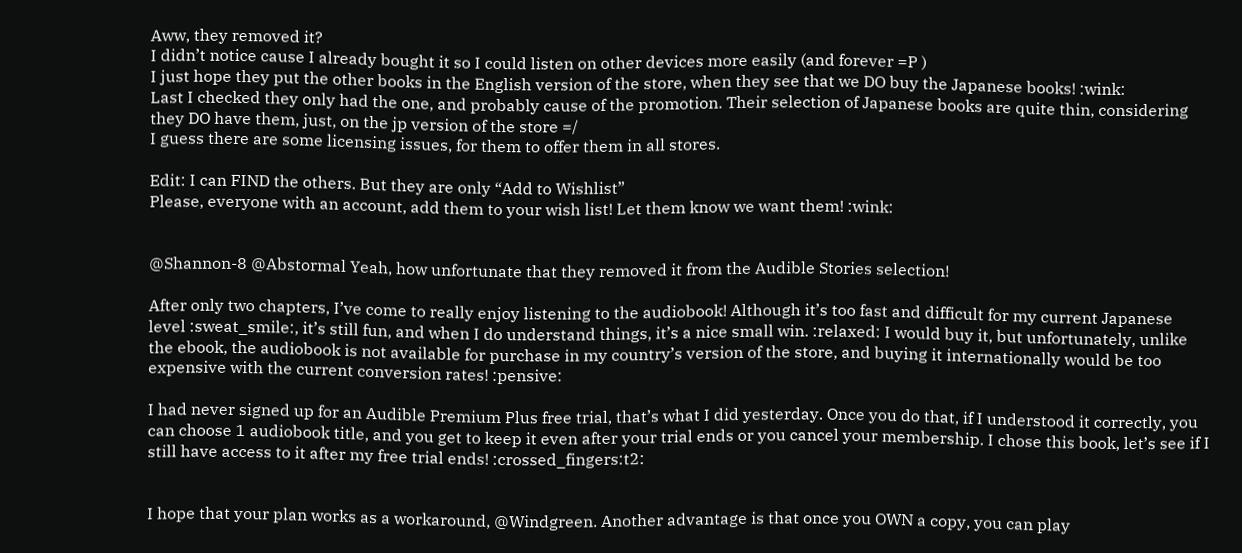Aww, they removed it?
I didn’t notice cause I already bought it so I could listen on other devices more easily (and forever =P )
I just hope they put the other books in the English version of the store, when they see that we DO buy the Japanese books! :wink:
Last I checked they only had the one, and probably cause of the promotion. Their selection of Japanese books are quite thin, considering they DO have them, just, on the jp version of the store =/
I guess there are some licensing issues, for them to offer them in all stores.

Edit: I can FIND the others. But they are only “Add to Wishlist”
Please, everyone with an account, add them to your wish list! Let them know we want them! :wink:


@Shannon-8 @Abstormal Yeah, how unfortunate that they removed it from the Audible Stories selection!

After only two chapters, I’ve come to really enjoy listening to the audiobook! Although it’s too fast and difficult for my current Japanese level :sweat_smile:, it’s still fun, and when I do understand things, it’s a nice small win. :relaxed: I would buy it, but unfortunately, unlike the ebook, the audiobook is not available for purchase in my country’s version of the store, and buying it internationally would be too expensive with the current conversion rates! :pensive:

I had never signed up for an Audible Premium Plus free trial, that’s what I did yesterday. Once you do that, if I understood it correctly, you can choose 1 audiobook title, and you get to keep it even after your trial ends or you cancel your membership. I chose this book, let’s see if I still have access to it after my free trial ends! :crossed_fingers:t2:


I hope that your plan works as a workaround, @Windgreen. Another advantage is that once you OWN a copy, you can play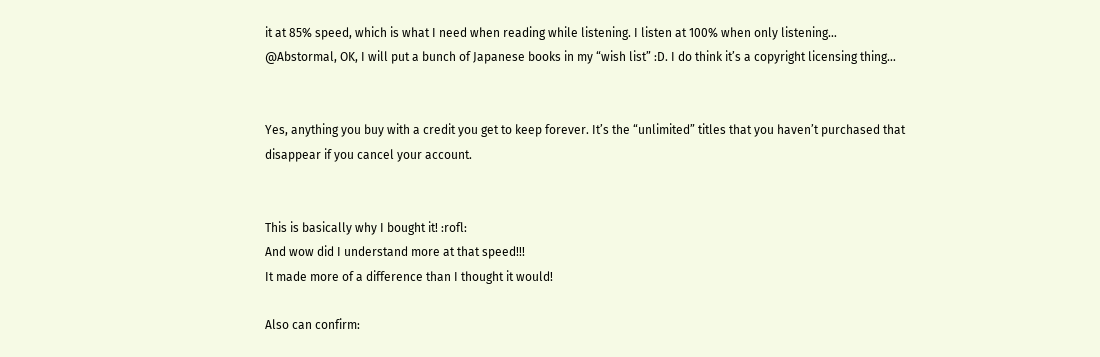it at 85% speed, which is what I need when reading while listening. I listen at 100% when only listening…
@Abstormal, OK, I will put a bunch of Japanese books in my “wish list” :D. I do think it’s a copyright licensing thing…


Yes, anything you buy with a credit you get to keep forever. It’s the “unlimited” titles that you haven’t purchased that disappear if you cancel your account.


This is basically why I bought it! :rofl:
And wow did I understand more at that speed!!!
It made more of a difference than I thought it would!

Also can confirm: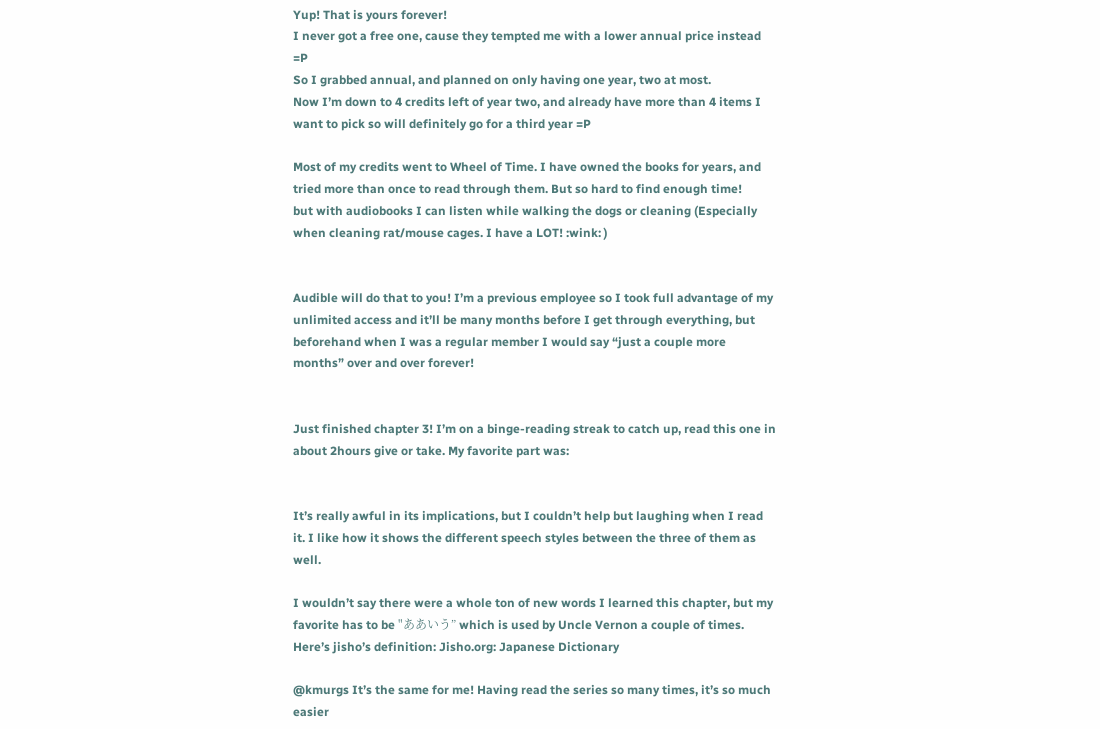Yup! That is yours forever!
I never got a free one, cause they tempted me with a lower annual price instead =P
So I grabbed annual, and planned on only having one year, two at most.
Now I’m down to 4 credits left of year two, and already have more than 4 items I want to pick so will definitely go for a third year =P

Most of my credits went to Wheel of Time. I have owned the books for years, and tried more than once to read through them. But so hard to find enough time!
but with audiobooks I can listen while walking the dogs or cleaning (Especially when cleaning rat/mouse cages. I have a LOT! :wink: )


Audible will do that to you! I’m a previous employee so I took full advantage of my unlimited access and it’ll be many months before I get through everything, but beforehand when I was a regular member I would say “just a couple more months” over and over forever!


Just finished chapter 3! I’m on a binge-reading streak to catch up, read this one in about 2hours give or take. My favorite part was:


It’s really awful in its implications, but I couldn’t help but laughing when I read it. I like how it shows the different speech styles between the three of them as well.

I wouldn’t say there were a whole ton of new words I learned this chapter, but my favorite has to be "ああいう” which is used by Uncle Vernon a couple of times. Here’s jisho’s definition: Jisho.org: Japanese Dictionary

@kmurgs It’s the same for me! Having read the series so many times, it’s so much easier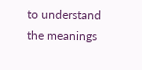to understand the meanings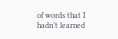of words that I hadn’t learned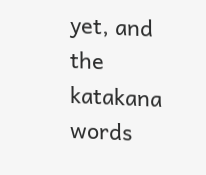yet, and the katakana words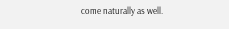come naturally as well.